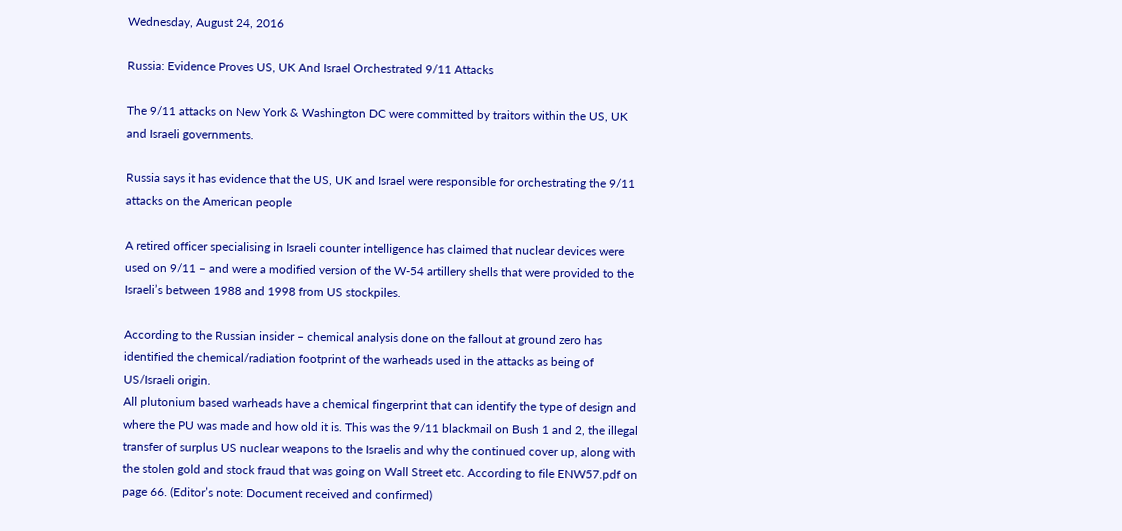Wednesday, August 24, 2016

Russia: Evidence Proves US, UK And Israel Orchestrated 9/11 Attacks

The 9/11 attacks on New York & Washington DC were committed by traitors within the US, UK and Israeli governments.

Russia says it has evidence that the US, UK and Israel were responsible for orchestrating the 9/11 attacks on the American people

A retired officer specialising in Israeli counter intelligence has claimed that nuclear devices were used on 9/11 – and were a modified version of the W-54 artillery shells that were provided to the Israeli’s between 1988 and 1998 from US stockpiles.

According to the Russian insider – chemical analysis done on the fallout at ground zero has identified the chemical/radiation footprint of the warheads used in the attacks as being of US/Israeli origin.
All plutonium based warheads have a chemical fingerprint that can identify the type of design and where the PU was made and how old it is. This was the 9/11 blackmail on Bush 1 and 2, the illegal transfer of surplus US nuclear weapons to the Israelis and why the continued cover up, along with the stolen gold and stock fraud that was going on Wall Street etc. According to file ENW57.pdf on page 66. (Editor’s note: Document received and confirmed)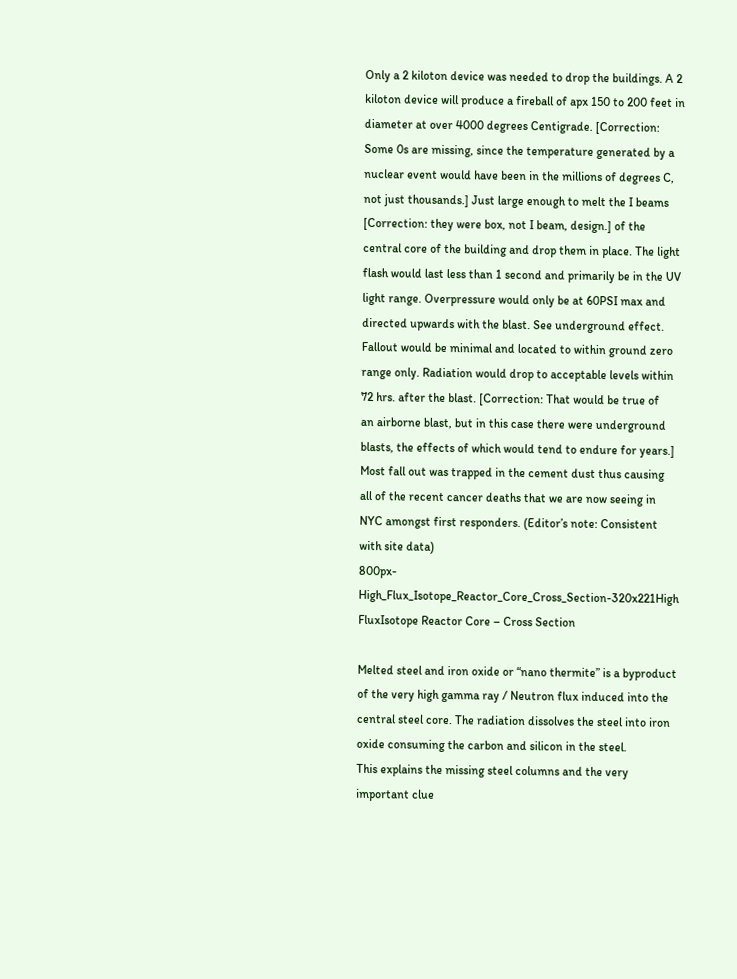Only a 2 kiloton device was needed to drop the buildings. A 2 kiloton device will produce a fireball of apx 150 to 200 feet in diameter at over 4000 degrees Centigrade. [Correction: Some 0s are missing, since the temperature generated by a nuclear event would have been in the millions of degrees C, not just thousands.] Just large enough to melt the I beams [Correction: they were box, not I beam, design.] of the central core of the building and drop them in place. The light flash would last less than 1 second and primarily be in the UV light range. Overpressure would only be at 60PSI max and directed upwards with the blast. See underground effect.
Fallout would be minimal and located to within ground zero
range only. Radiation would drop to acceptable levels within
72 hrs. after the blast. [Correction: That would be true of
an airborne blast, but in this case there were underground
blasts, the effects of which would tend to endure for years.]
Most fall out was trapped in the cement dust thus causing
all of the recent cancer deaths that we are now seeing in
NYC amongst first responders. (Editor’s note: Consistent
with site data)
800px-High_Flux_Isotope_Reactor_Core_Cross_Section-320x221High FluxIsotope Reactor Core – Cross Section

Melted steel and iron oxide or “nano thermite” is a byproduct of the very high gamma ray / Neutron flux induced into the central steel core. The radiation dissolves the steel into iron oxide consuming the carbon and silicon in the steel.
This explains the missing steel columns and the very important clue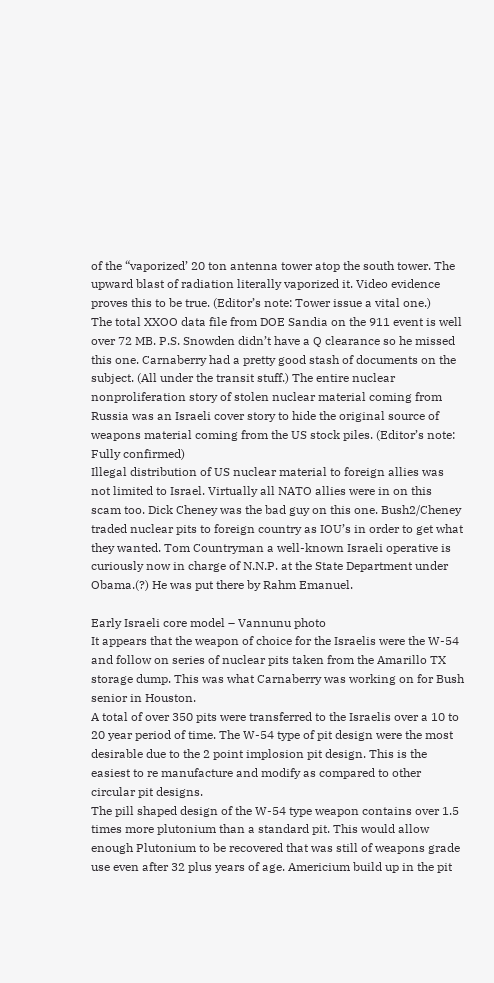of the “vaporized’ 20 ton antenna tower atop the south tower. The upward blast of radiation literally vaporized it. Video evidence proves this to be true. (Editor’s note: Tower issue a vital one.)
The total XXOO data file from DOE Sandia on the 911 event is well over 72 MB. P.S. Snowden didn’t have a Q clearance so he missed this one. Carnaberry had a pretty good stash of documents on the subject. (All under the transit stuff.) The entire nuclear nonproliferation story of stolen nuclear material coming from Russia was an Israeli cover story to hide the original source of weapons material coming from the US stock piles. (Editor’s note: Fully confirmed)
Illegal distribution of US nuclear material to foreign allies was not limited to Israel. Virtually all NATO allies were in on this scam too. Dick Cheney was the bad guy on this one. Bush2/Cheney traded nuclear pits to foreign country as IOU’s in order to get what they wanted. Tom Countryman a well-known Israeli operative is curiously now in charge of N.N.P. at the State Department under Obama.(?) He was put there by Rahm Emanuel.

Early Israeli core model – Vannunu photo
It appears that the weapon of choice for the Israelis were the W-54 and follow on series of nuclear pits taken from the Amarillo TX storage dump. This was what Carnaberry was working on for Bush senior in Houston.
A total of over 350 pits were transferred to the Israelis over a 10 to 20 year period of time. The W-54 type of pit design were the most desirable due to the 2 point implosion pit design. This is the easiest to re manufacture and modify as compared to other circular pit designs.
The pill shaped design of the W-54 type weapon contains over 1.5 times more plutonium than a standard pit. This would allow enough Plutonium to be recovered that was still of weapons grade use even after 32 plus years of age. Americium build up in the pit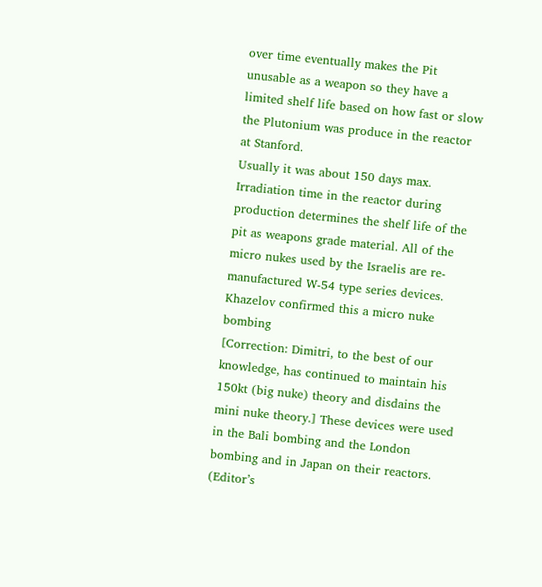over time eventually makes the Pit unusable as a weapon so they have a limited shelf life based on how fast or slow the Plutonium was produce in the reactor at Stanford.
Usually it was about 150 days max. Irradiation time in the reactor during production determines the shelf life of the pit as weapons grade material. All of the micro nukes used by the Israelis are re-manufactured W-54 type series devices.
Khazelov confirmed this a micro nuke bombing
[Correction: Dimitri, to the best of our knowledge, has continued to maintain his 150kt (big nuke) theory and disdains the mini nuke theory.] These devices were used in the Bali bombing and the London bombing and in Japan on their reactors. (Editor’s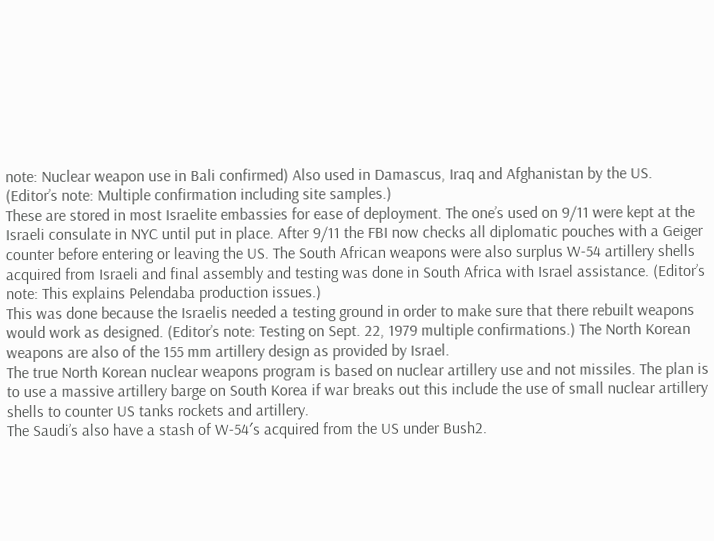note: Nuclear weapon use in Bali confirmed) Also used in Damascus, Iraq and Afghanistan by the US. (Editor’s note: Multiple confirmation including site samples.)
These are stored in most Israelite embassies for ease of deployment. The one’s used on 9/11 were kept at the Israeli consulate in NYC until put in place. After 9/11 the FBI now checks all diplomatic pouches with a Geiger counter before entering or leaving the US. The South African weapons were also surplus W-54 artillery shells acquired from Israeli and final assembly and testing was done in South Africa with Israel assistance. (Editor’s note: This explains Pelendaba production issues.)
This was done because the Israelis needed a testing ground in order to make sure that there rebuilt weapons would work as designed. (Editor’s note: Testing on Sept. 22, 1979 multiple confirmations.) The North Korean weapons are also of the 155 mm artillery design as provided by Israel.
The true North Korean nuclear weapons program is based on nuclear artillery use and not missiles. The plan is to use a massive artillery barge on South Korea if war breaks out this include the use of small nuclear artillery shells to counter US tanks rockets and artillery.
The Saudi’s also have a stash of W-54′s acquired from the US under Bush2.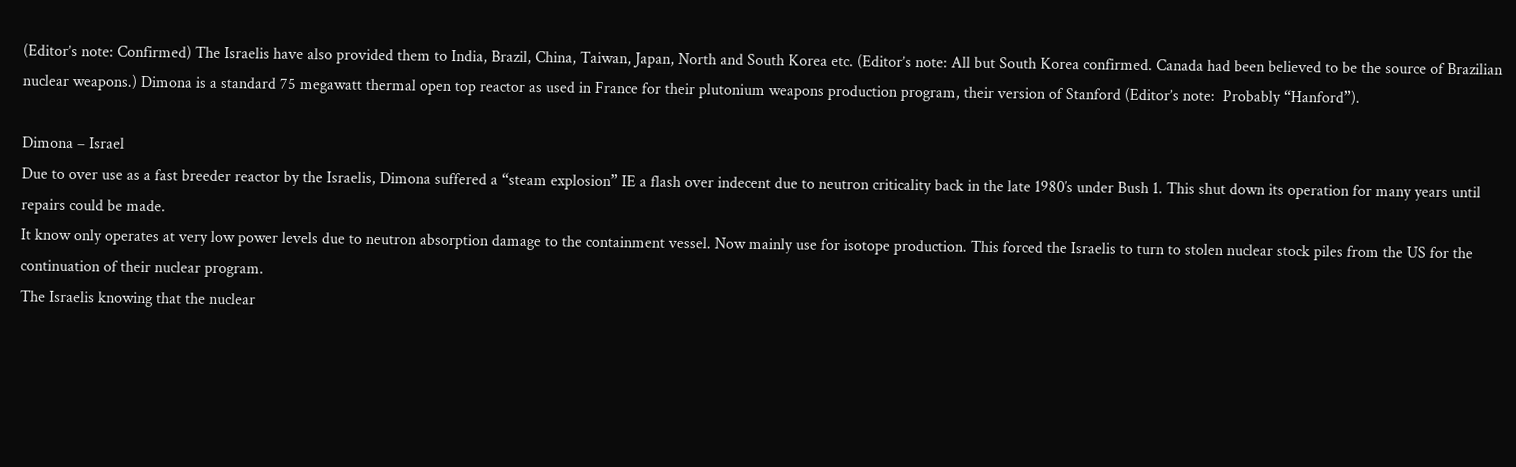(Editor’s note: Confirmed) The Israelis have also provided them to India, Brazil, China, Taiwan, Japan, North and South Korea etc. (Editor’s note: All but South Korea confirmed. Canada had been believed to be the source of Brazilian nuclear weapons.) Dimona is a standard 75 megawatt thermal open top reactor as used in France for their plutonium weapons production program, their version of Stanford (Editor’s note:  Probably “Hanford”).

Dimona – Israel
Due to over use as a fast breeder reactor by the Israelis, Dimona suffered a “steam explosion” IE a flash over indecent due to neutron criticality back in the late 1980′s under Bush 1. This shut down its operation for many years until repairs could be made.
It know only operates at very low power levels due to neutron absorption damage to the containment vessel. Now mainly use for isotope production. This forced the Israelis to turn to stolen nuclear stock piles from the US for the continuation of their nuclear program.
The Israelis knowing that the nuclear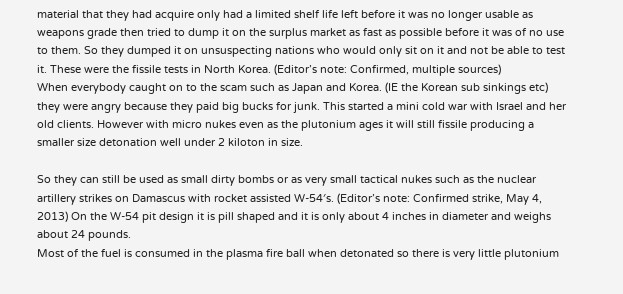material that they had acquire only had a limited shelf life left before it was no longer usable as weapons grade then tried to dump it on the surplus market as fast as possible before it was of no use to them. So they dumped it on unsuspecting nations who would only sit on it and not be able to test it. These were the fissile tests in North Korea. (Editor’s note: Confirmed, multiple sources)
When everybody caught on to the scam such as Japan and Korea. (IE the Korean sub sinkings etc) they were angry because they paid big bucks for junk. This started a mini cold war with Israel and her old clients. However with micro nukes even as the plutonium ages it will still fissile producing a smaller size detonation well under 2 kiloton in size.

So they can still be used as small dirty bombs or as very small tactical nukes such as the nuclear artillery strikes on Damascus with rocket assisted W-54′s. (Editor’s note: Confirmed strike, May 4, 2013) On the W-54 pit design it is pill shaped and it is only about 4 inches in diameter and weighs about 24 pounds.
Most of the fuel is consumed in the plasma fire ball when detonated so there is very little plutonium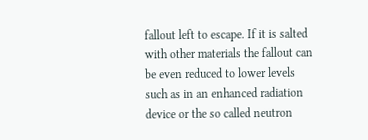fallout left to escape. If it is salted with other materials the fallout can be even reduced to lower levels such as in an enhanced radiation device or the so called neutron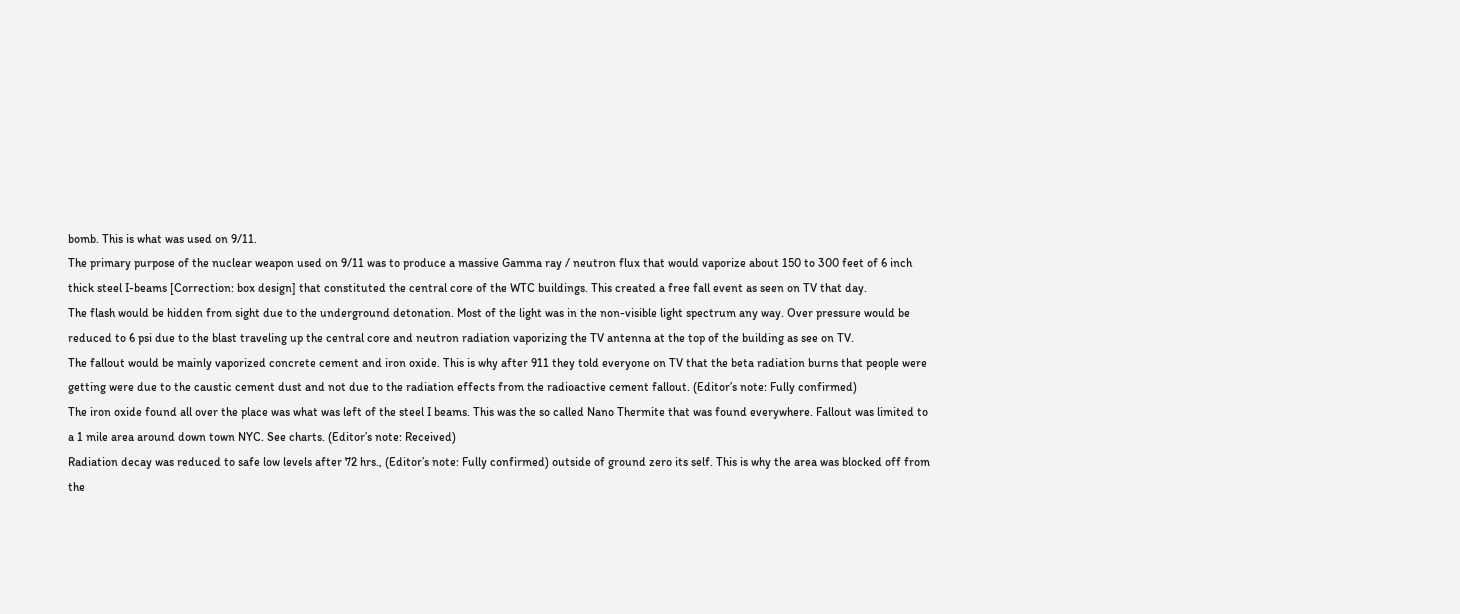bomb. This is what was used on 9/11.
The primary purpose of the nuclear weapon used on 9/11 was to produce a massive Gamma ray / neutron flux that would vaporize about 150 to 300 feet of 6 inch thick steel I-beams [Correction: box design] that constituted the central core of the WTC buildings. This created a free fall event as seen on TV that day.
The flash would be hidden from sight due to the underground detonation. Most of the light was in the non-visible light spectrum any way. Over pressure would be reduced to 6 psi due to the blast traveling up the central core and neutron radiation vaporizing the TV antenna at the top of the building as see on TV.
The fallout would be mainly vaporized concrete cement and iron oxide. This is why after 911 they told everyone on TV that the beta radiation burns that people were getting were due to the caustic cement dust and not due to the radiation effects from the radioactive cement fallout. (Editor’s note: Fully confirmed)
The iron oxide found all over the place was what was left of the steel I beams. This was the so called Nano Thermite that was found everywhere. Fallout was limited to a 1 mile area around down town NYC. See charts. (Editor’s note: Received)
Radiation decay was reduced to safe low levels after 72 hrs., (Editor’s note: Fully confirmed) outside of ground zero its self. This is why the area was blocked off from the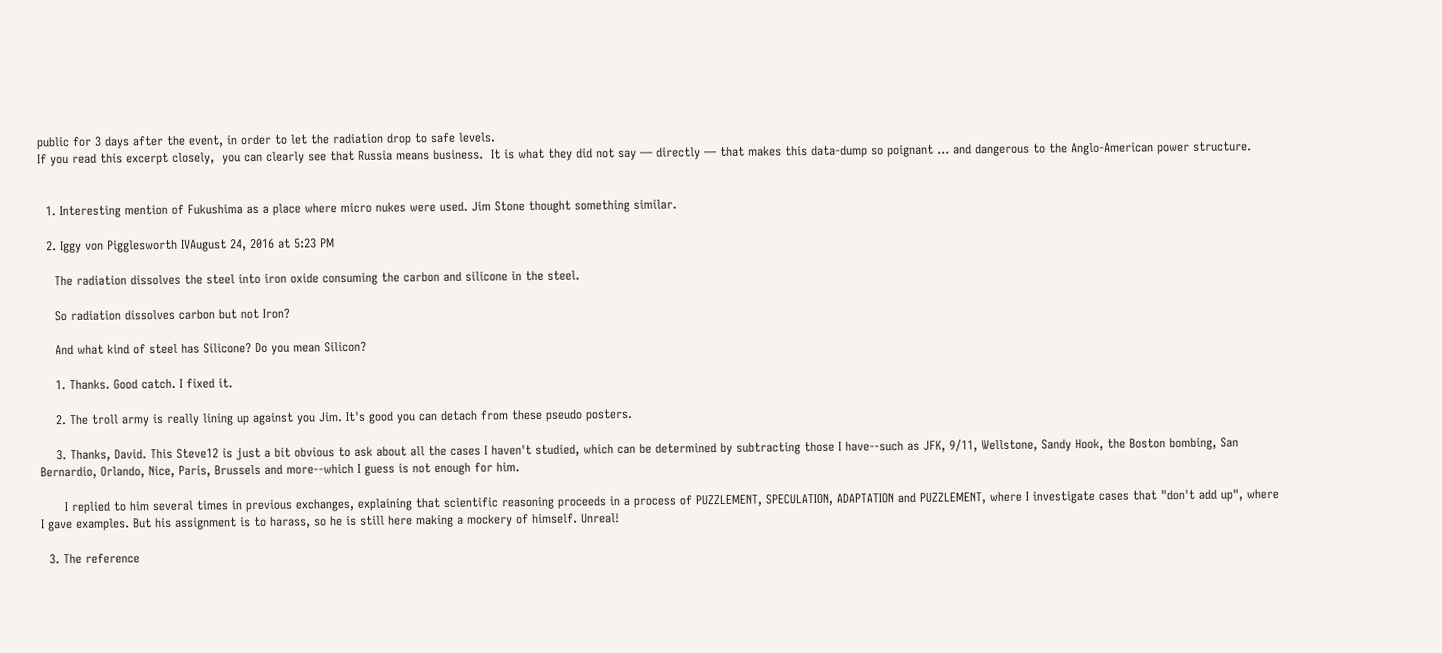public for 3 days after the event, in order to let the radiation drop to safe levels.
If you read this excerpt closely,  you can clearly see that Russia means business.  It is what they did not say — directly — that makes this data-dump so poignant … and dangerous to the Anglo-American power structure.


  1. Interesting mention of Fukushima as a place where micro nukes were used. Jim Stone thought something similar.

  2. Iggy von Pigglesworth IVAugust 24, 2016 at 5:23 PM

    The radiation dissolves the steel into iron oxide consuming the carbon and silicone in the steel.

    So radiation dissolves carbon but not Iron?

    And what kind of steel has Silicone? Do you mean Silicon?

    1. Thanks. Good catch. I fixed it.

    2. The troll army is really lining up against you Jim. It's good you can detach from these pseudo posters.

    3. Thanks, David. This Steve12 is just a bit obvious to ask about all the cases I haven't studied, which can be determined by subtracting those I have--such as JFK, 9/11, Wellstone, Sandy Hook, the Boston bombing, San Bernardio, Orlando, Nice, Paris, Brussels and more--which I guess is not enough for him.

      I replied to him several times in previous exchanges, explaining that scientific reasoning proceeds in a process of PUZZLEMENT, SPECULATION, ADAPTATION and PUZZLEMENT, where I investigate cases that "don't add up", where I gave examples. But his assignment is to harass, so he is still here making a mockery of himself. Unreal!

  3. The reference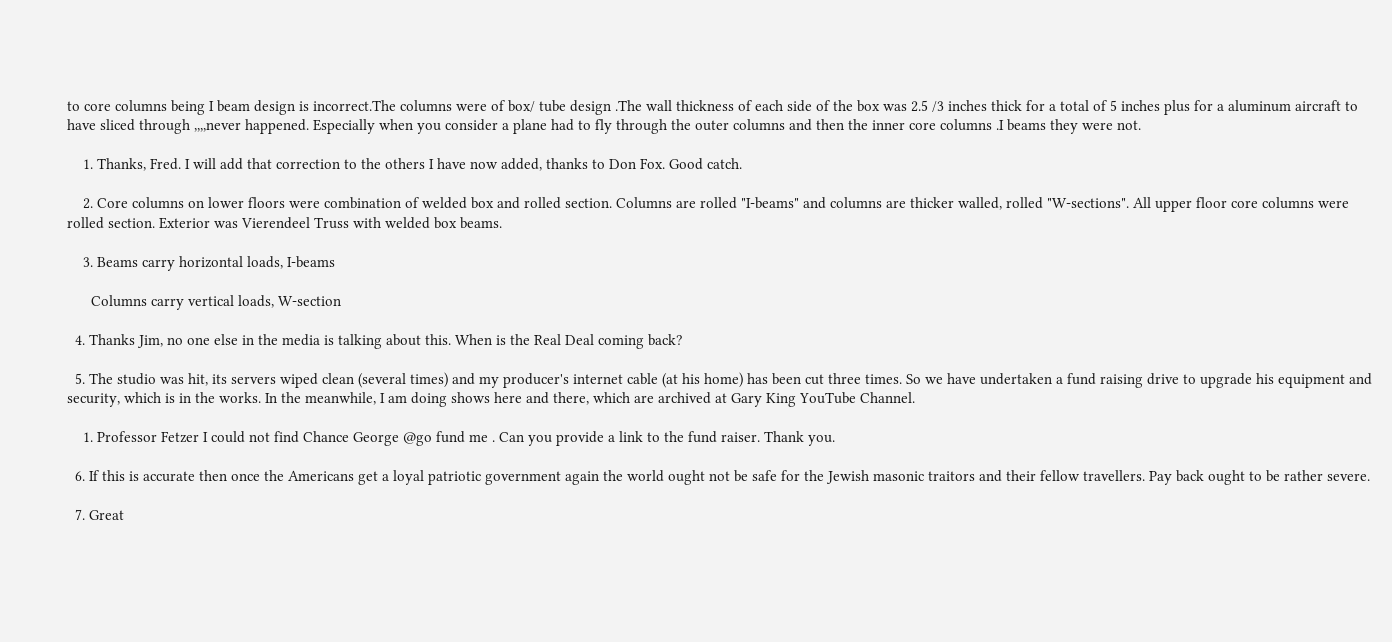to core columns being I beam design is incorrect.The columns were of box/ tube design .The wall thickness of each side of the box was 2.5 /3 inches thick for a total of 5 inches plus for a aluminum aircraft to have sliced through ,,,,never happened. Especially when you consider a plane had to fly through the outer columns and then the inner core columns .I beams they were not.

    1. Thanks, Fred. I will add that correction to the others I have now added, thanks to Don Fox. Good catch.

    2. Core columns on lower floors were combination of welded box and rolled section. Columns are rolled "I-beams" and columns are thicker walled, rolled "W-sections". All upper floor core columns were rolled section. Exterior was Vierendeel Truss with welded box beams.

    3. Beams carry horizontal loads, I-beams

      Columns carry vertical loads, W-section

  4. Thanks Jim, no one else in the media is talking about this. When is the Real Deal coming back?

  5. The studio was hit, its servers wiped clean (several times) and my producer's internet cable (at his home) has been cut three times. So we have undertaken a fund raising drive to upgrade his equipment and security, which is in the works. In the meanwhile, I am doing shows here and there, which are archived at Gary King YouTube Channel.

    1. Professor Fetzer I could not find Chance George @go fund me . Can you provide a link to the fund raiser. Thank you.

  6. If this is accurate then once the Americans get a loyal patriotic government again the world ought not be safe for the Jewish masonic traitors and their fellow travellers. Pay back ought to be rather severe.

  7. Great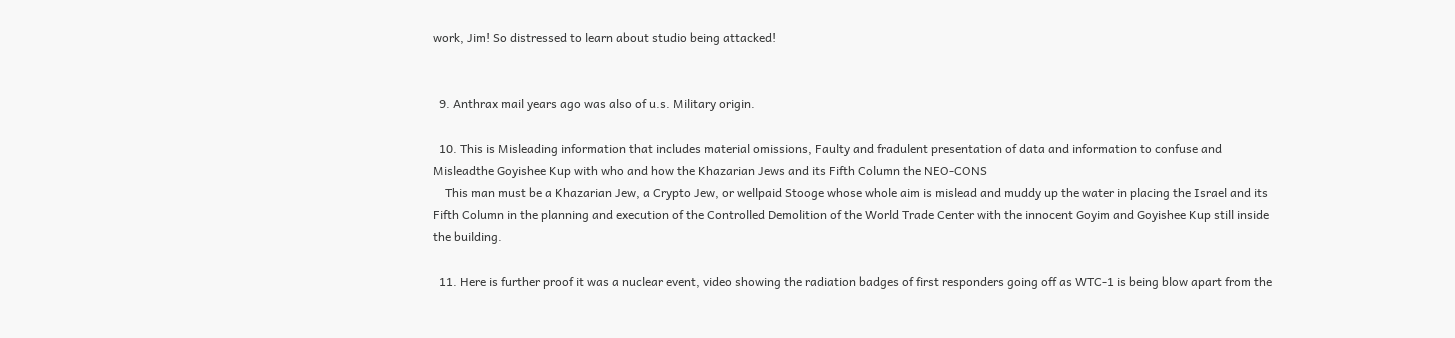work, Jim! So distressed to learn about studio being attacked!


  9. Anthrax mail years ago was also of u.s. Military origin.

  10. This is Misleading information that includes material omissions, Faulty and fradulent presentation of data and information to confuse and Misleadthe Goyishee Kup with who and how the Khazarian Jews and its Fifth Column the NEO-CONS
    This man must be a Khazarian Jew, a Crypto Jew, or wellpaid Stooge whose whole aim is mislead and muddy up the water in placing the Israel and its Fifth Column in the planning and execution of the Controlled Demolition of the World Trade Center with the innocent Goyim and Goyishee Kup still inside the building.

  11. Here is further proof it was a nuclear event, video showing the radiation badges of first responders going off as WTC-1 is being blow apart from the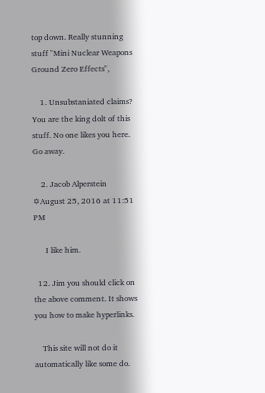top down. Really stunning stuff "Mini Nuclear Weapons Ground Zero Effects",

    1. Unsubstaniated claims? You are the king dolt of this stuff. No one likes you here. Go away.

    2. Jacob Alperstein ✡August 25, 2016 at 11:51 PM

      I like him.

  12. Jim you should click on the above comment. It shows you how to make hyperlinks.

    This site will not do it automatically like some do.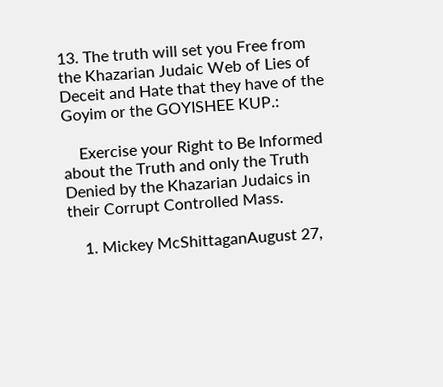13. The truth will set you Free from the Khazarian Judaic Web of Lies of Deceit and Hate that they have of the Goyim or the GOYISHEE KUP.:

    Exercise your Right to Be Informed about the Truth and only the Truth Denied by the Khazarian Judaics in their Corrupt Controlled Mass.

    1. Mickey McShittaganAugust 27,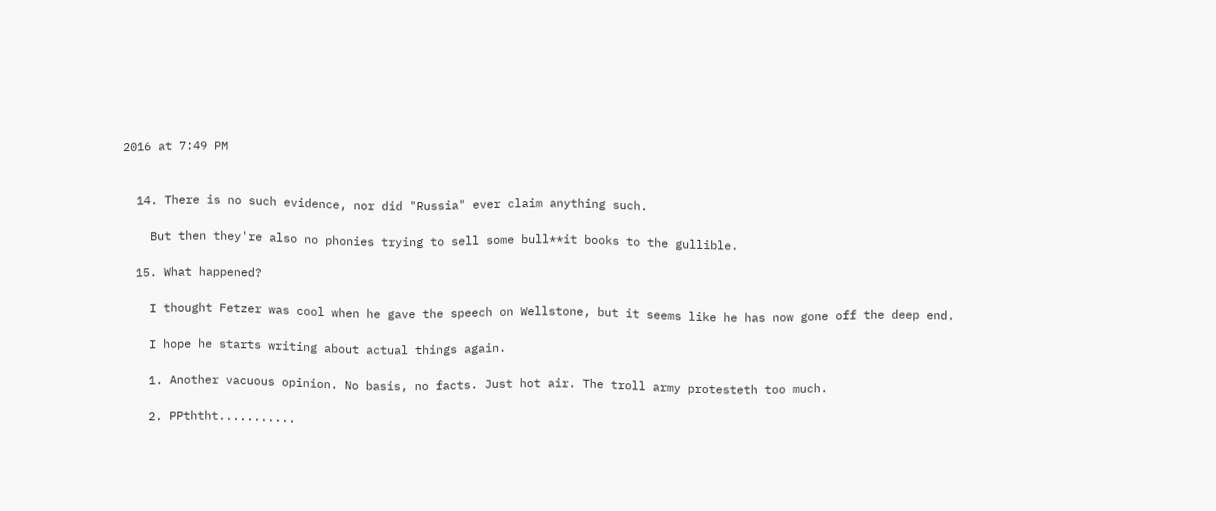2016 at 7:49 PM


  14. There is no such evidence, nor did "Russia" ever claim anything such.

    But then they're also no phonies trying to sell some bull**it books to the gullible.

  15. What happened?

    I thought Fetzer was cool when he gave the speech on Wellstone, but it seems like he has now gone off the deep end.

    I hope he starts writing about actual things again.

    1. Another vacuous opinion. No basis, no facts. Just hot air. The troll army protesteth too much.

    2. PPththt...........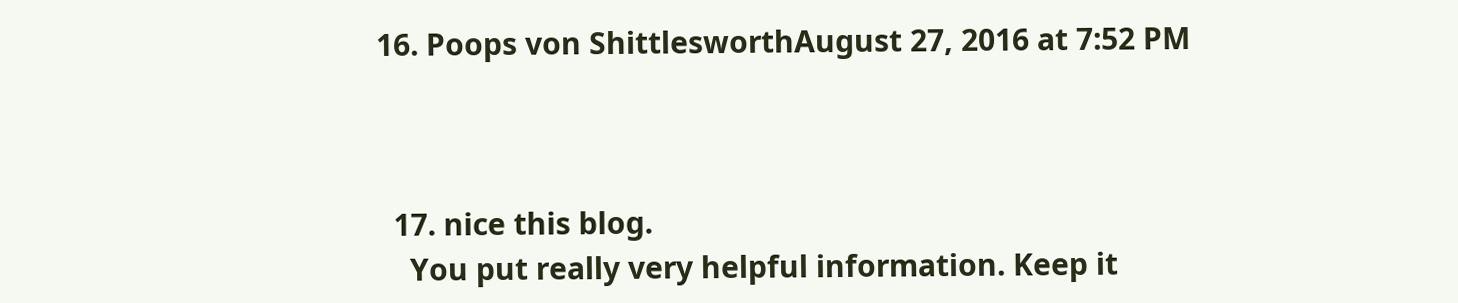16. Poops von ShittlesworthAugust 27, 2016 at 7:52 PM



  17. nice this blog.
    You put really very helpful information. Keep it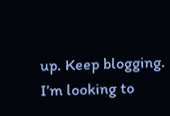up. Keep blogging. I’m looking to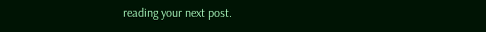reading your next post.